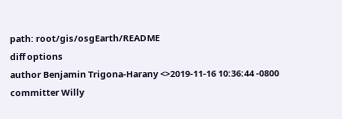path: root/gis/osgEarth/README
diff options
author Benjamin Trigona-Harany <>2019-11-16 10:36:44 -0800
committer Willy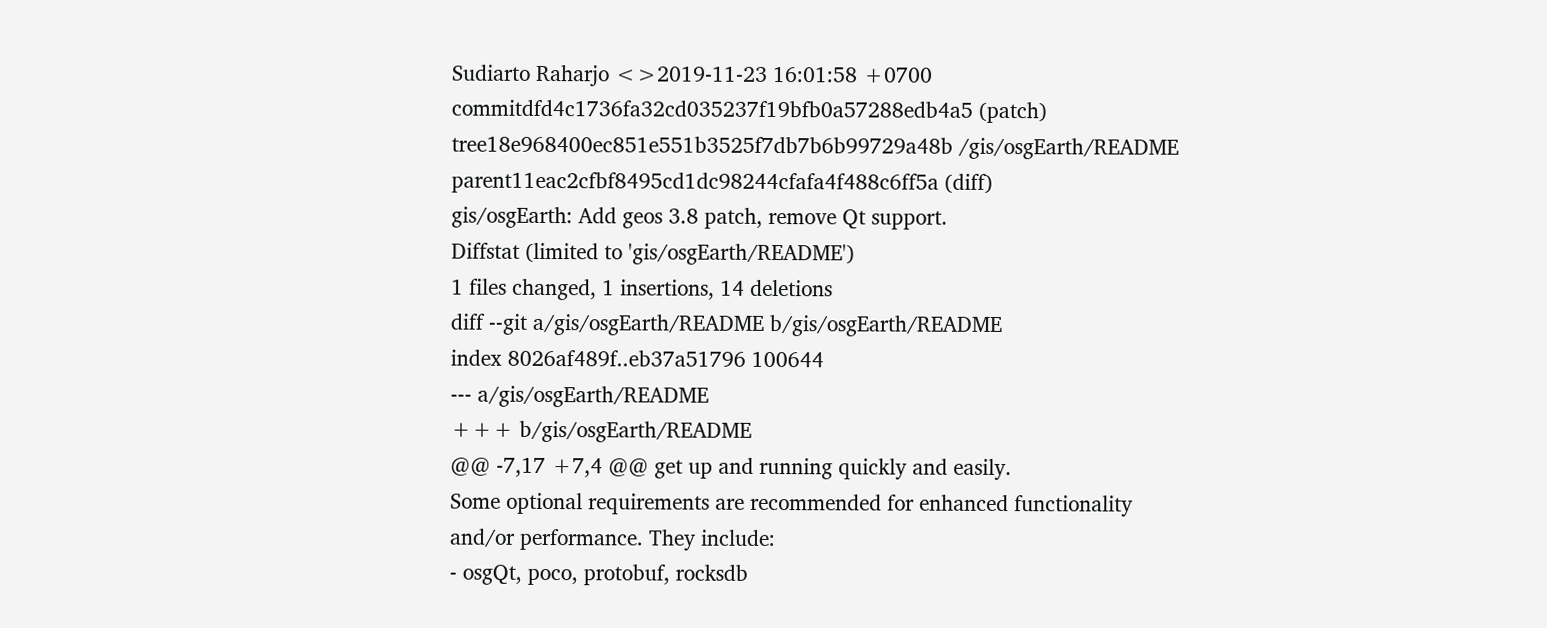Sudiarto Raharjo <>2019-11-23 16:01:58 +0700
commitdfd4c1736fa32cd035237f19bfb0a57288edb4a5 (patch)
tree18e968400ec851e551b3525f7db7b6b99729a48b /gis/osgEarth/README
parent11eac2cfbf8495cd1dc98244cfafa4f488c6ff5a (diff)
gis/osgEarth: Add geos 3.8 patch, remove Qt support.
Diffstat (limited to 'gis/osgEarth/README')
1 files changed, 1 insertions, 14 deletions
diff --git a/gis/osgEarth/README b/gis/osgEarth/README
index 8026af489f..eb37a51796 100644
--- a/gis/osgEarth/README
+++ b/gis/osgEarth/README
@@ -7,17 +7,4 @@ get up and running quickly and easily.
Some optional requirements are recommended for enhanced functionality
and/or performance. They include:
- osgQt, poco, protobuf, rocksdb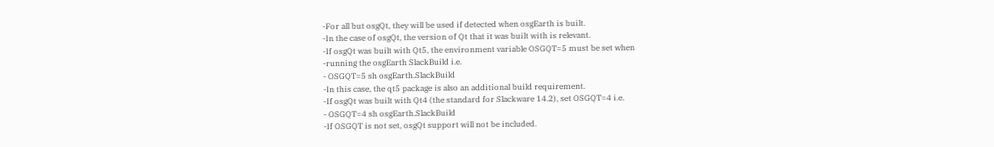-For all but osgQt, they will be used if detected when osgEarth is built.
-In the case of osgQt, the version of Qt that it was built with is relevant.
-If osgQt was built with Qt5, the environment variable OSGQT=5 must be set when
-running the osgEarth SlackBuild i.e.
- OSGQT=5 sh osgEarth.SlackBuild
-In this case, the qt5 package is also an additional build requirement.
-If osgQt was built with Qt4 (the standard for Slackware 14.2), set OSGQT=4 i.e.
- OSGQT=4 sh osgEarth.SlackBuild
-If OSGQT is not set, osgQt support will not be included.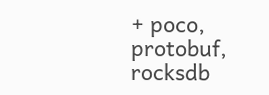+ poco, protobuf, rocksdb